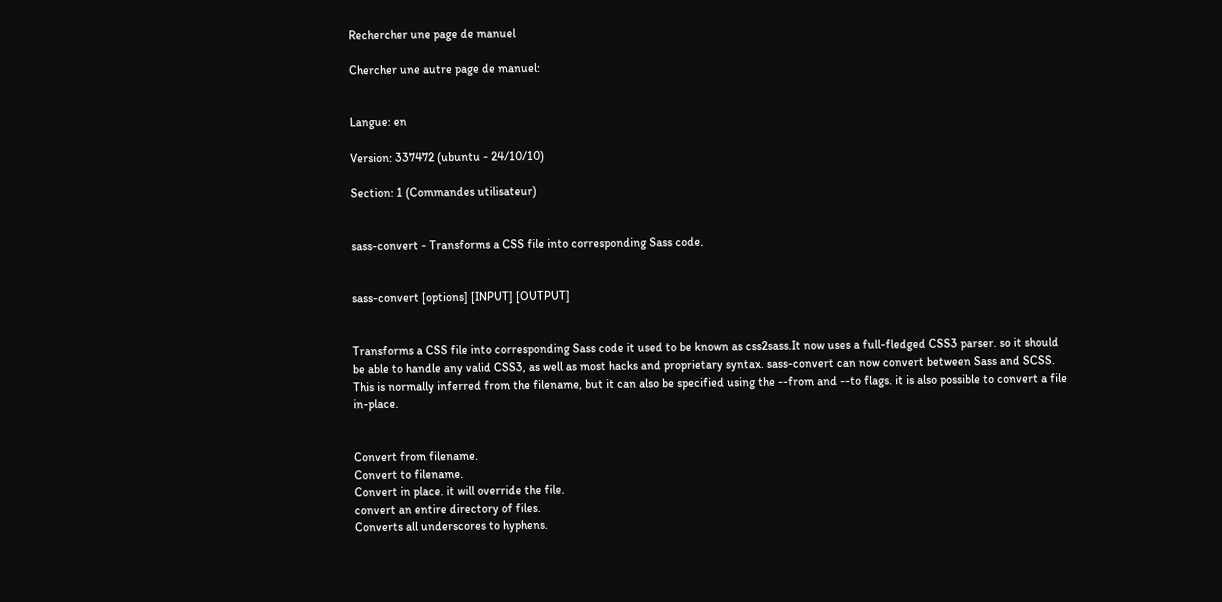Rechercher une page de manuel

Chercher une autre page de manuel:


Langue: en

Version: 337472 (ubuntu - 24/10/10)

Section: 1 (Commandes utilisateur)


sass-convert - Transforms a CSS file into corresponding Sass code.


sass-convert [options] [INPUT] [OUTPUT]


Transforms a CSS file into corresponding Sass code it used to be known as css2sass.It now uses a full-fledged CSS3 parser. so it should be able to handle any valid CSS3, as well as most hacks and proprietary syntax. sass-convert can now convert between Sass and SCSS. This is normally inferred from the filename, but it can also be specified using the --from and --to flags. it is also possible to convert a file in-place.


Convert from filename.
Convert to filename.
Convert in place. it will override the file.
convert an entire directory of files.
Converts all underscores to hyphens.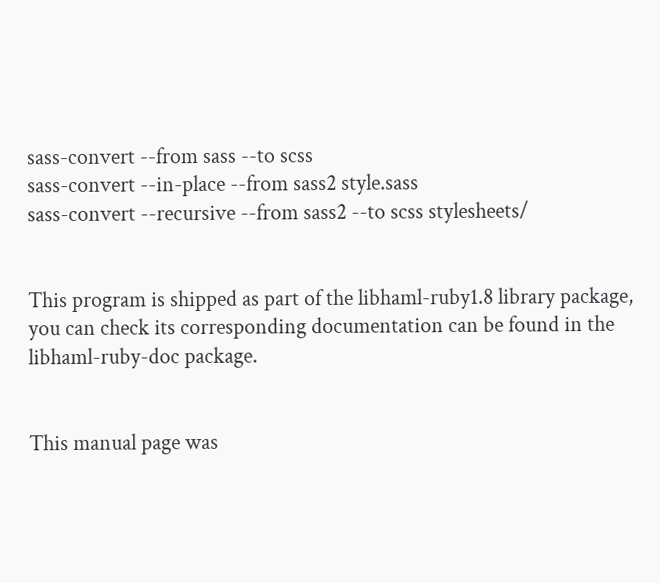sass-convert --from sass --to scss
sass-convert --in-place --from sass2 style.sass
sass-convert --recursive --from sass2 --to scss stylesheets/


This program is shipped as part of the libhaml-ruby1.8 library package, you can check its corresponding documentation can be found in the libhaml-ruby-doc package.


This manual page was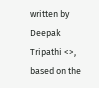written by Deepak Tripathi <>, based on the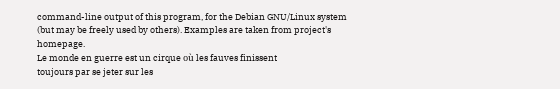command-line output of this program, for the Debian GNU/Linux system (but may be freely used by others). Examples are taken from project's homepage.
Le monde en guerre est un cirque où les fauves finissent
toujours par se jeter sur les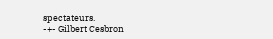spectateurs.
-+- Gilbert Cesbron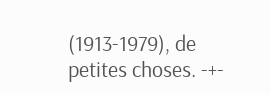(1913-1979), de petites choses. -+-